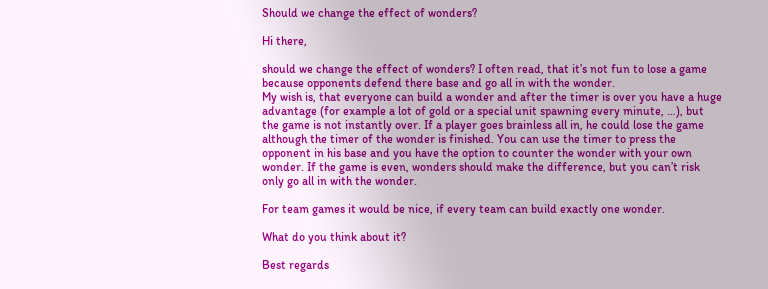Should we change the effect of wonders?

Hi there,

should we change the effect of wonders? I often read, that it’s not fun to lose a game because opponents defend there base and go all in with the wonder.
My wish is, that everyone can build a wonder and after the timer is over you have a huge advantage (for example a lot of gold or a special unit spawning every minute, …), but the game is not instantly over. If a player goes brainless all in, he could lose the game although the timer of the wonder is finished. You can use the timer to press the opponent in his base and you have the option to counter the wonder with your own wonder. If the game is even, wonders should make the difference, but you can’t risk only go all in with the wonder.

For team games it would be nice, if every team can build exactly one wonder.

What do you think about it?

Best regards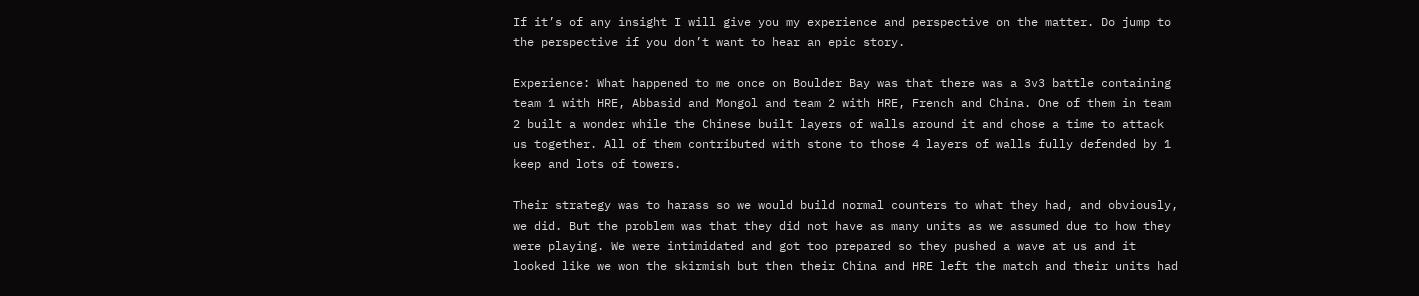If it’s of any insight I will give you my experience and perspective on the matter. Do jump to the perspective if you don’t want to hear an epic story.

Experience: What happened to me once on Boulder Bay was that there was a 3v3 battle containing team 1 with HRE, Abbasid and Mongol and team 2 with HRE, French and China. One of them in team 2 built a wonder while the Chinese built layers of walls around it and chose a time to attack us together. All of them contributed with stone to those 4 layers of walls fully defended by 1 keep and lots of towers.

Their strategy was to harass so we would build normal counters to what they had, and obviously, we did. But the problem was that they did not have as many units as we assumed due to how they were playing. We were intimidated and got too prepared so they pushed a wave at us and it looked like we won the skirmish but then their China and HRE left the match and their units had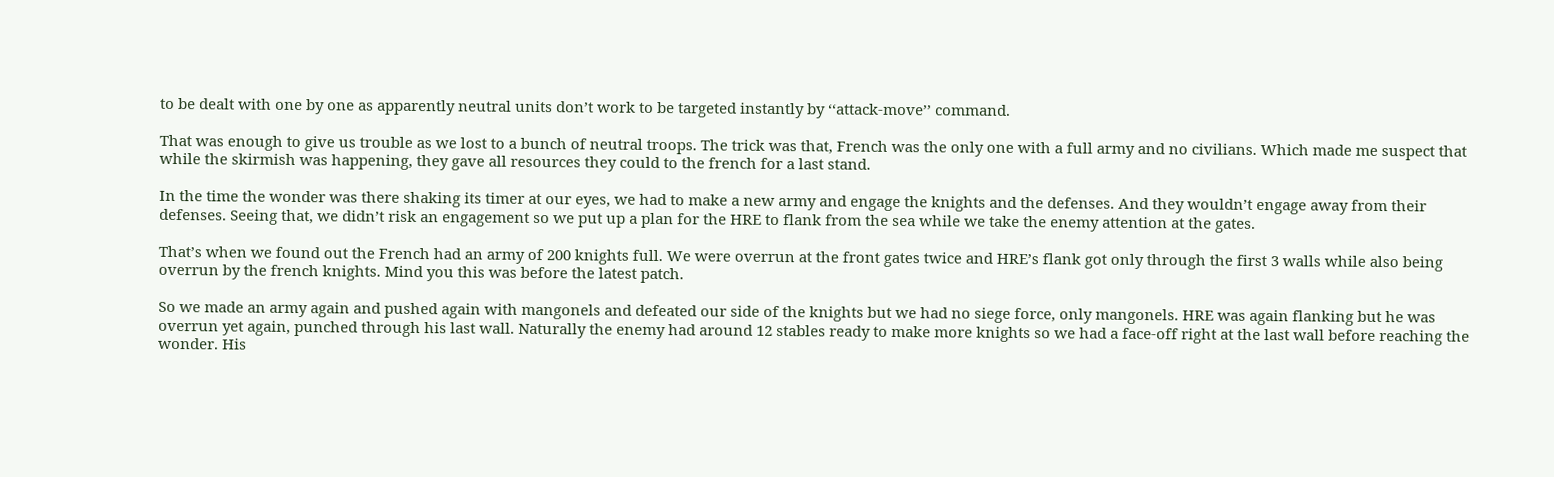to be dealt with one by one as apparently neutral units don’t work to be targeted instantly by ‘‘attack-move’’ command.

That was enough to give us trouble as we lost to a bunch of neutral troops. The trick was that, French was the only one with a full army and no civilians. Which made me suspect that while the skirmish was happening, they gave all resources they could to the french for a last stand.

In the time the wonder was there shaking its timer at our eyes, we had to make a new army and engage the knights and the defenses. And they wouldn’t engage away from their defenses. Seeing that, we didn’t risk an engagement so we put up a plan for the HRE to flank from the sea while we take the enemy attention at the gates.

That’s when we found out the French had an army of 200 knights full. We were overrun at the front gates twice and HRE’s flank got only through the first 3 walls while also being overrun by the french knights. Mind you this was before the latest patch.

So we made an army again and pushed again with mangonels and defeated our side of the knights but we had no siege force, only mangonels. HRE was again flanking but he was overrun yet again, punched through his last wall. Naturally the enemy had around 12 stables ready to make more knights so we had a face-off right at the last wall before reaching the wonder. His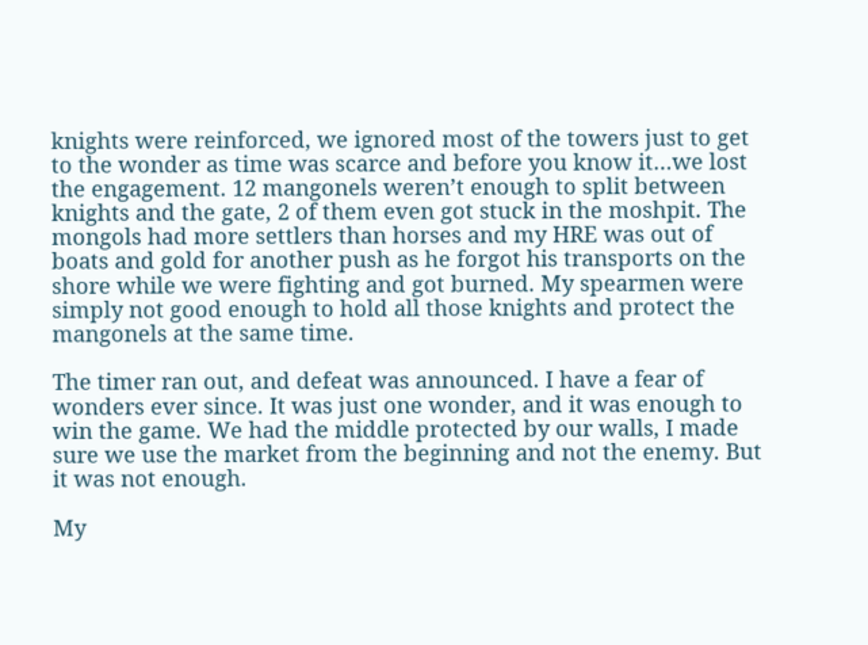knights were reinforced, we ignored most of the towers just to get to the wonder as time was scarce and before you know it…we lost the engagement. 12 mangonels weren’t enough to split between knights and the gate, 2 of them even got stuck in the moshpit. The mongols had more settlers than horses and my HRE was out of boats and gold for another push as he forgot his transports on the shore while we were fighting and got burned. My spearmen were simply not good enough to hold all those knights and protect the mangonels at the same time.

The timer ran out, and defeat was announced. I have a fear of wonders ever since. It was just one wonder, and it was enough to win the game. We had the middle protected by our walls, I made sure we use the market from the beginning and not the enemy. But it was not enough.

My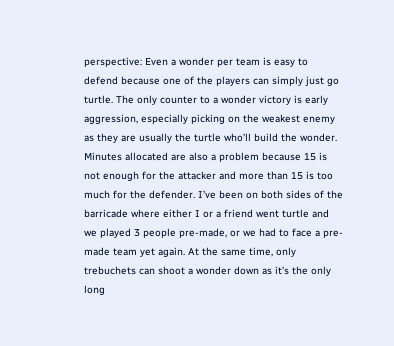perspective: Even a wonder per team is easy to defend because one of the players can simply just go turtle. The only counter to a wonder victory is early aggression, especially picking on the weakest enemy as they are usually the turtle who’ll build the wonder. Minutes allocated are also a problem because 15 is not enough for the attacker and more than 15 is too much for the defender. I’ve been on both sides of the barricade where either I or a friend went turtle and we played 3 people pre-made, or we had to face a pre-made team yet again. At the same time, only trebuchets can shoot a wonder down as it’s the only long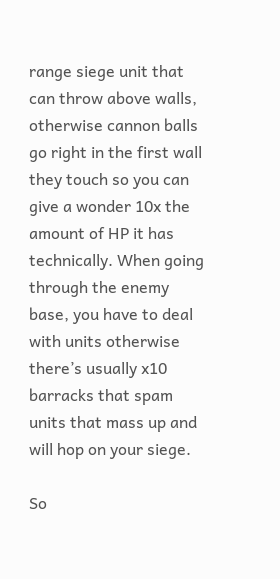range siege unit that can throw above walls, otherwise cannon balls go right in the first wall they touch so you can give a wonder 10x the amount of HP it has technically. When going through the enemy base, you have to deal with units otherwise there’s usually x10 barracks that spam units that mass up and will hop on your siege.

So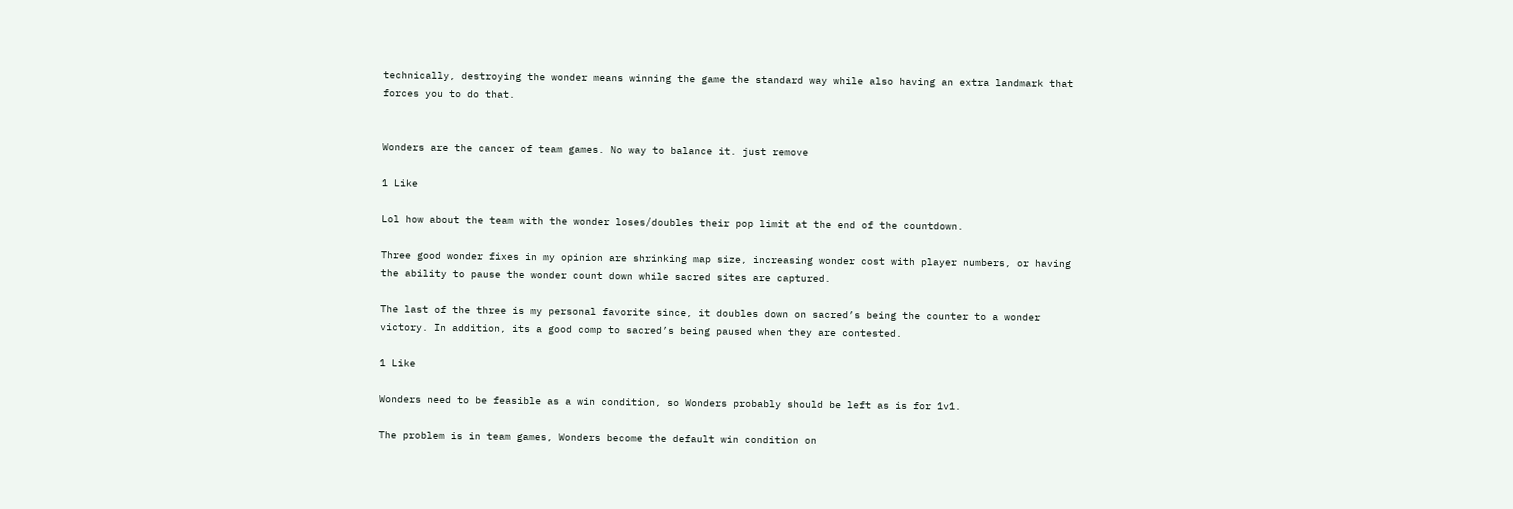technically, destroying the wonder means winning the game the standard way while also having an extra landmark that forces you to do that.


Wonders are the cancer of team games. No way to balance it. just remove

1 Like

Lol how about the team with the wonder loses/doubles their pop limit at the end of the countdown.

Three good wonder fixes in my opinion are shrinking map size, increasing wonder cost with player numbers, or having the ability to pause the wonder count down while sacred sites are captured.

The last of the three is my personal favorite since, it doubles down on sacred’s being the counter to a wonder victory. In addition, its a good comp to sacred’s being paused when they are contested.

1 Like

Wonders need to be feasible as a win condition, so Wonders probably should be left as is for 1v1.

The problem is in team games, Wonders become the default win condition on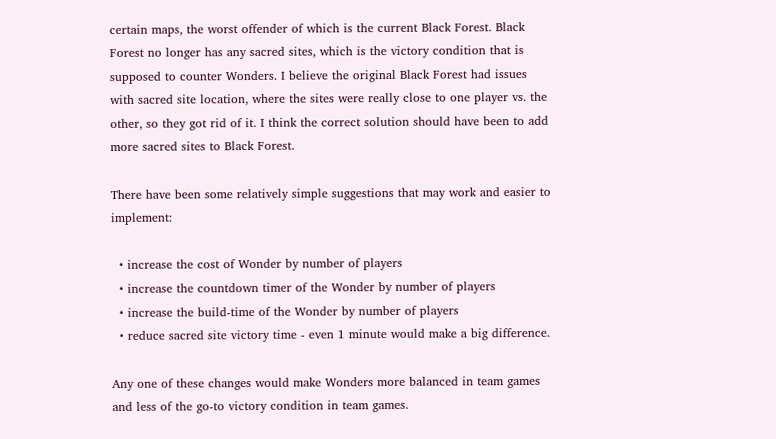certain maps, the worst offender of which is the current Black Forest. Black Forest no longer has any sacred sites, which is the victory condition that is supposed to counter Wonders. I believe the original Black Forest had issues with sacred site location, where the sites were really close to one player vs. the other, so they got rid of it. I think the correct solution should have been to add more sacred sites to Black Forest.

There have been some relatively simple suggestions that may work and easier to implement:

  • increase the cost of Wonder by number of players
  • increase the countdown timer of the Wonder by number of players
  • increase the build-time of the Wonder by number of players
  • reduce sacred site victory time - even 1 minute would make a big difference.

Any one of these changes would make Wonders more balanced in team games and less of the go-to victory condition in team games.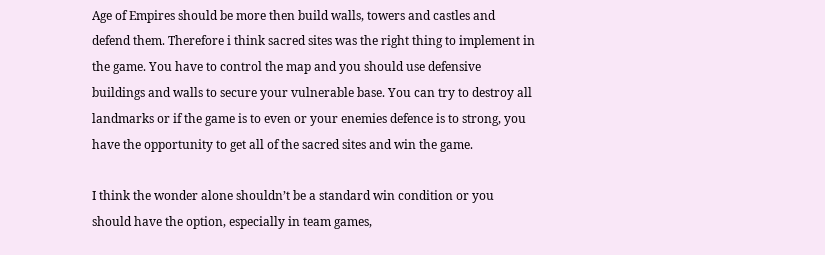Age of Empires should be more then build walls, towers and castles and defend them. Therefore i think sacred sites was the right thing to implement in the game. You have to control the map and you should use defensive buildings and walls to secure your vulnerable base. You can try to destroy all landmarks or if the game is to even or your enemies defence is to strong, you have the opportunity to get all of the sacred sites and win the game.

I think the wonder alone shouldn’t be a standard win condition or you should have the option, especially in team games,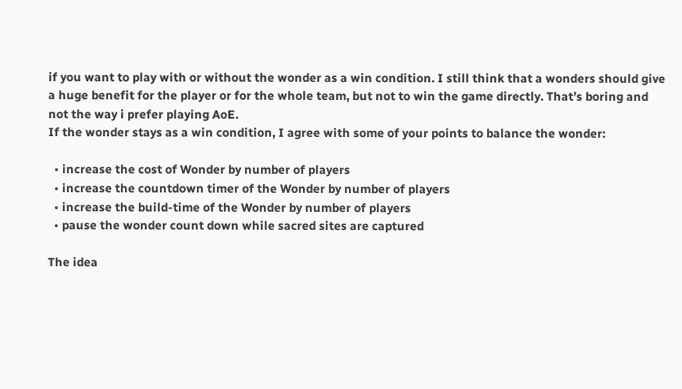if you want to play with or without the wonder as a win condition. I still think that a wonders should give a huge benefit for the player or for the whole team, but not to win the game directly. That’s boring and not the way i prefer playing AoE.
If the wonder stays as a win condition, I agree with some of your points to balance the wonder:

  • increase the cost of Wonder by number of players
  • increase the countdown timer of the Wonder by number of players
  • increase the build-time of the Wonder by number of players
  • pause the wonder count down while sacred sites are captured

The idea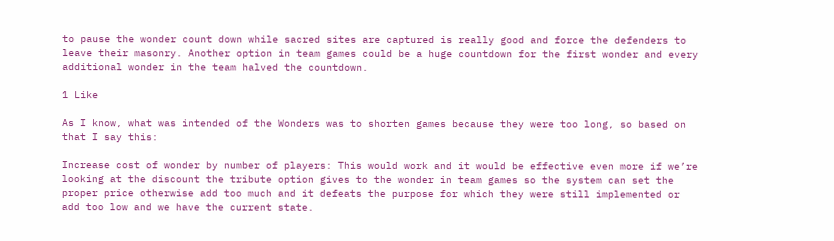to pause the wonder count down while sacred sites are captured is really good and force the defenders to leave their masonry. Another option in team games could be a huge countdown for the first wonder and every additional wonder in the team halved the countdown.

1 Like

As I know, what was intended of the Wonders was to shorten games because they were too long, so based on that I say this:

Increase cost of wonder by number of players: This would work and it would be effective even more if we’re looking at the discount the tribute option gives to the wonder in team games so the system can set the proper price otherwise add too much and it defeats the purpose for which they were still implemented or add too low and we have the current state.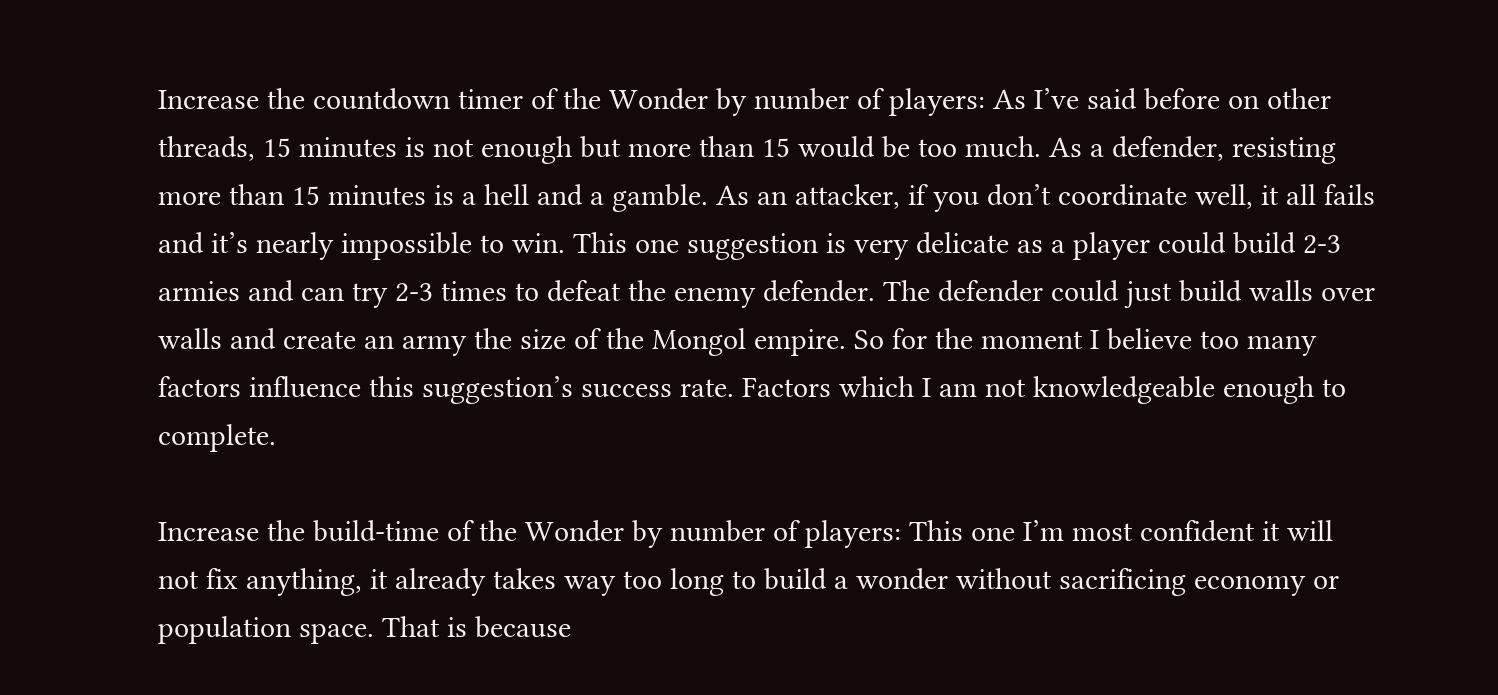Increase the countdown timer of the Wonder by number of players: As I’ve said before on other threads, 15 minutes is not enough but more than 15 would be too much. As a defender, resisting more than 15 minutes is a hell and a gamble. As an attacker, if you don’t coordinate well, it all fails and it’s nearly impossible to win. This one suggestion is very delicate as a player could build 2-3 armies and can try 2-3 times to defeat the enemy defender. The defender could just build walls over walls and create an army the size of the Mongol empire. So for the moment I believe too many factors influence this suggestion’s success rate. Factors which I am not knowledgeable enough to complete.

Increase the build-time of the Wonder by number of players: This one I’m most confident it will not fix anything, it already takes way too long to build a wonder without sacrificing economy or population space. That is because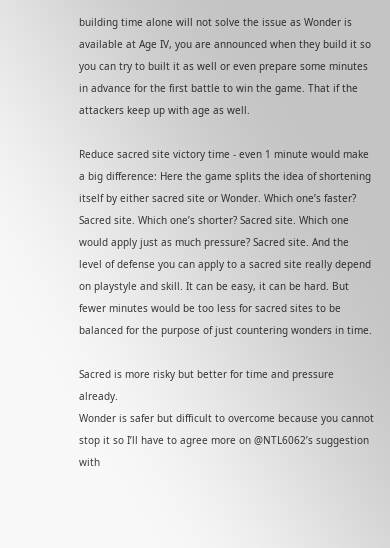building time alone will not solve the issue as Wonder is available at Age IV, you are announced when they build it so you can try to built it as well or even prepare some minutes in advance for the first battle to win the game. That if the attackers keep up with age as well.

Reduce sacred site victory time - even 1 minute would make a big difference: Here the game splits the idea of shortening itself by either sacred site or Wonder. Which one’s faster? Sacred site. Which one’s shorter? Sacred site. Which one would apply just as much pressure? Sacred site. And the level of defense you can apply to a sacred site really depend on playstyle and skill. It can be easy, it can be hard. But fewer minutes would be too less for sacred sites to be balanced for the purpose of just countering wonders in time.

Sacred is more risky but better for time and pressure already.
Wonder is safer but difficult to overcome because you cannot stop it so I’ll have to agree more on @NTL6062’s suggestion with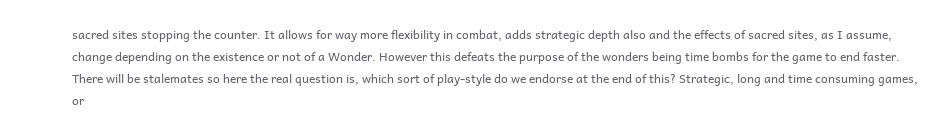sacred sites stopping the counter. It allows for way more flexibility in combat, adds strategic depth also and the effects of sacred sites, as I assume, change depending on the existence or not of a Wonder. However this defeats the purpose of the wonders being time bombs for the game to end faster. There will be stalemates so here the real question is, which sort of play-style do we endorse at the end of this? Strategic, long and time consuming games, or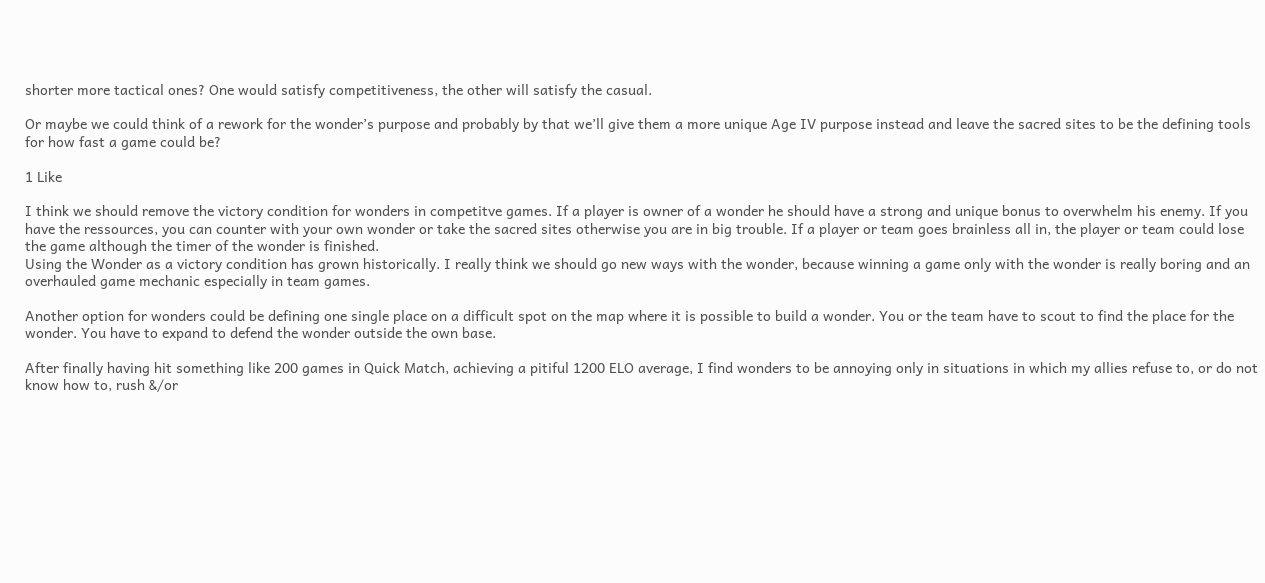shorter more tactical ones? One would satisfy competitiveness, the other will satisfy the casual.

Or maybe we could think of a rework for the wonder’s purpose and probably by that we’ll give them a more unique Age IV purpose instead and leave the sacred sites to be the defining tools for how fast a game could be?

1 Like

I think we should remove the victory condition for wonders in competitve games. If a player is owner of a wonder he should have a strong and unique bonus to overwhelm his enemy. If you have the ressources, you can counter with your own wonder or take the sacred sites otherwise you are in big trouble. If a player or team goes brainless all in, the player or team could lose the game although the timer of the wonder is finished.
Using the Wonder as a victory condition has grown historically. I really think we should go new ways with the wonder, because winning a game only with the wonder is really boring and an overhauled game mechanic especially in team games.

Another option for wonders could be defining one single place on a difficult spot on the map where it is possible to build a wonder. You or the team have to scout to find the place for the wonder. You have to expand to defend the wonder outside the own base.

After finally having hit something like 200 games in Quick Match, achieving a pitiful 1200 ELO average, I find wonders to be annoying only in situations in which my allies refuse to, or do not know how to, rush &/or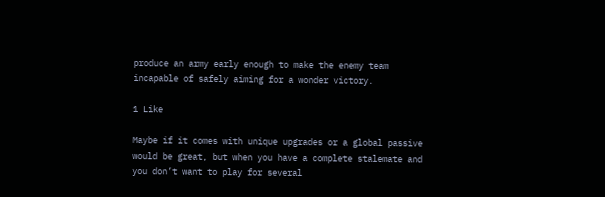produce an army early enough to make the enemy team incapable of safely aiming for a wonder victory.

1 Like

Maybe if it comes with unique upgrades or a global passive would be great, but when you have a complete stalemate and you don’t want to play for several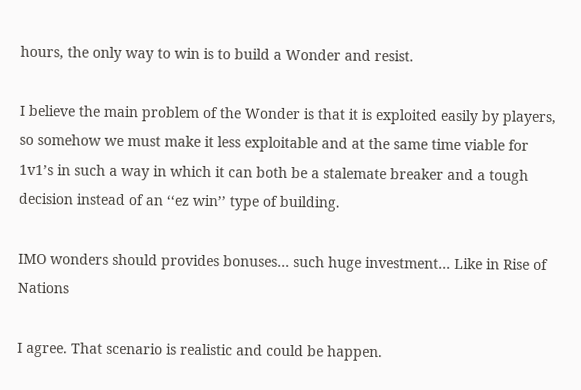hours, the only way to win is to build a Wonder and resist.

I believe the main problem of the Wonder is that it is exploited easily by players, so somehow we must make it less exploitable and at the same time viable for 1v1’s in such a way in which it can both be a stalemate breaker and a tough decision instead of an ‘‘ez win’’ type of building.

IMO wonders should provides bonuses… such huge investment… Like in Rise of Nations

I agree. That scenario is realistic and could be happen.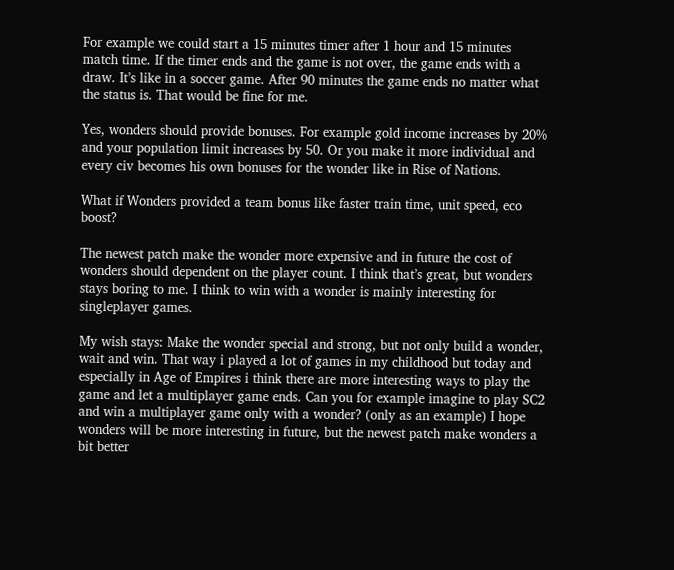For example we could start a 15 minutes timer after 1 hour and 15 minutes match time. If the timer ends and the game is not over, the game ends with a draw. It’s like in a soccer game. After 90 minutes the game ends no matter what the status is. That would be fine for me.

Yes, wonders should provide bonuses. For example gold income increases by 20% and your population limit increases by 50. Or you make it more individual and every civ becomes his own bonuses for the wonder like in Rise of Nations.

What if Wonders provided a team bonus like faster train time, unit speed, eco boost?

The newest patch make the wonder more expensive and in future the cost of wonders should dependent on the player count. I think that’s great, but wonders stays boring to me. I think to win with a wonder is mainly interesting for singleplayer games.

My wish stays: Make the wonder special and strong, but not only build a wonder, wait and win. That way i played a lot of games in my childhood but today and especially in Age of Empires i think there are more interesting ways to play the game and let a multiplayer game ends. Can you for example imagine to play SC2 and win a multiplayer game only with a wonder? (only as an example) I hope wonders will be more interesting in future, but the newest patch make wonders a bit better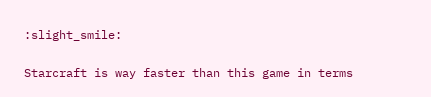:slight_smile:

Starcraft is way faster than this game in terms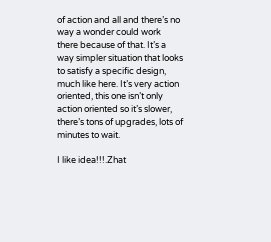of action and all and there’s no way a wonder could work there because of that. It’s a way simpler situation that looks to satisfy a specific design, much like here. It’s very action oriented, this one isn’t only action oriented so it’s slower, there’s tons of upgrades, lots of minutes to wait.

I like idea!!!.Zhat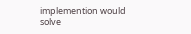implemention would solve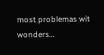most problemas wit wonders…